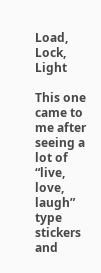Load, Lock, Light

This one came to me after seeing a lot of “live, love, laugh” type stickers and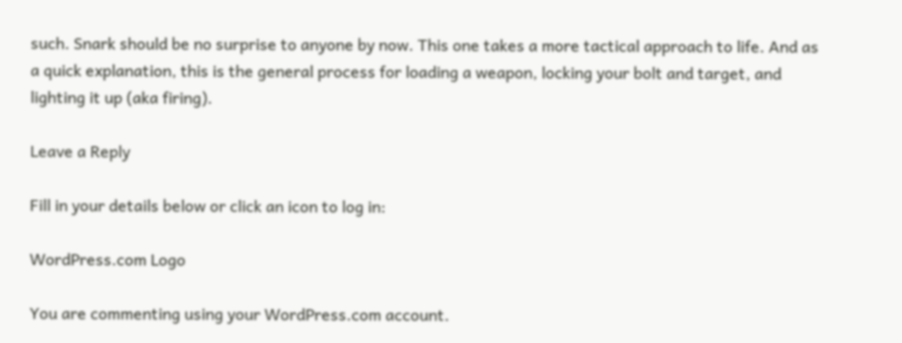such. Snark should be no surprise to anyone by now. This one takes a more tactical approach to life. And as a quick explanation, this is the general process for loading a weapon, locking your bolt and target, and lighting it up (aka firing).

Leave a Reply

Fill in your details below or click an icon to log in:

WordPress.com Logo

You are commenting using your WordPress.com account.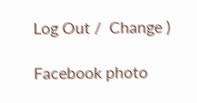Log Out /  Change )

Facebook photo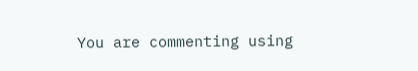You are commenting using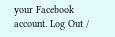your Facebook account. Log Out /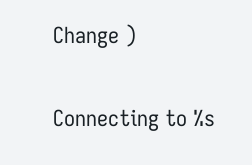Change )

Connecting to %s